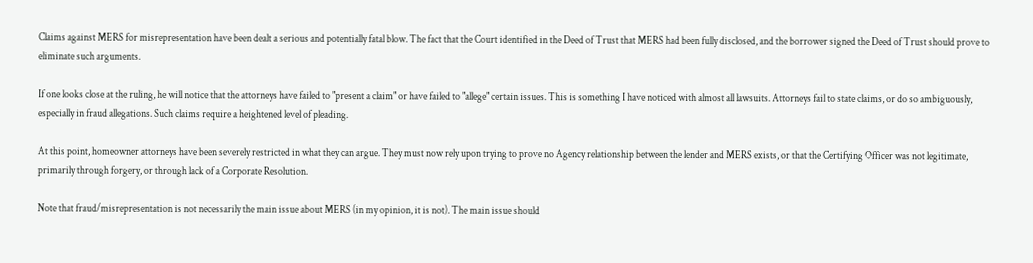Claims against MERS for misrepresentation have been dealt a serious and potentially fatal blow. The fact that the Court identified in the Deed of Trust that MERS had been fully disclosed, and the borrower signed the Deed of Trust should prove to eliminate such arguments.

If one looks close at the ruling, he will notice that the attorneys have failed to "present a claim" or have failed to "allege" certain issues. This is something I have noticed with almost all lawsuits. Attorneys fail to state claims, or do so ambiguously, especially in fraud allegations. Such claims require a heightened level of pleading.

At this point, homeowner attorneys have been severely restricted in what they can argue. They must now rely upon trying to prove no Agency relationship between the lender and MERS exists, or that the Certifying Officer was not legitimate, primarily through forgery, or through lack of a Corporate Resolution.

Note that fraud/misrepresentation is not necessarily the main issue about MERS (in my opinion, it is not). The main issue should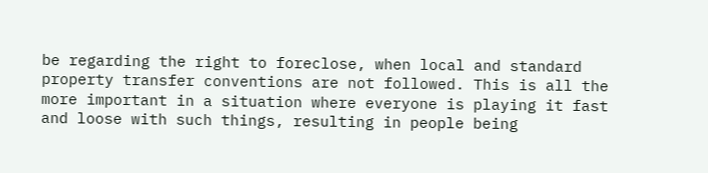be regarding the right to foreclose, when local and standard property transfer conventions are not followed. This is all the more important in a situation where everyone is playing it fast and loose with such things, resulting in people being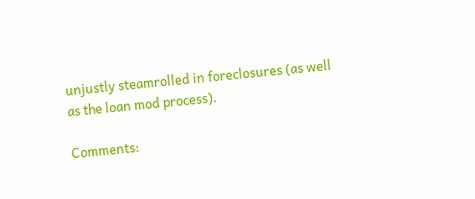unjustly steamrolled in foreclosures (as well as the loan mod process).

Comments: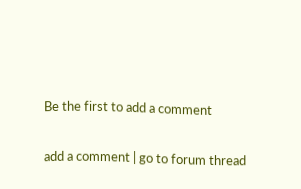Be the first to add a comment

add a comment | go to forum thread